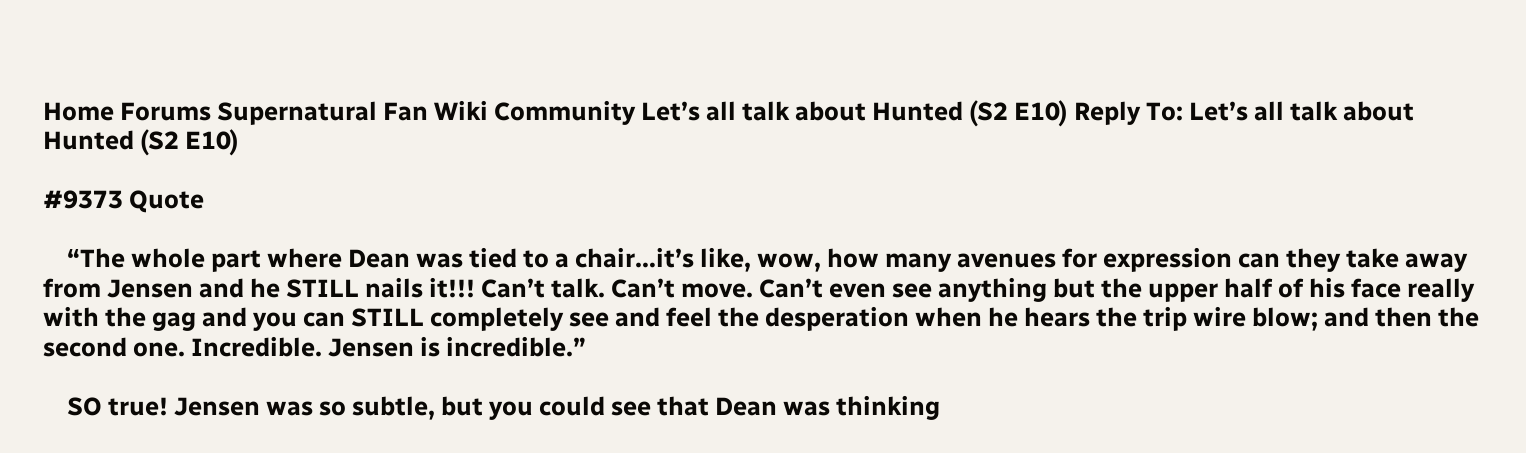Home Forums Supernatural Fan Wiki Community Let’s all talk about Hunted (S2 E10) Reply To: Let’s all talk about Hunted (S2 E10)

#9373 Quote

    “The whole part where Dean was tied to a chair…it’s like, wow, how many avenues for expression can they take away from Jensen and he STILL nails it!!! Can’t talk. Can’t move. Can’t even see anything but the upper half of his face really with the gag and you can STILL completely see and feel the desperation when he hears the trip wire blow; and then the second one. Incredible. Jensen is incredible.”

    SO true! Jensen was so subtle, but you could see that Dean was thinking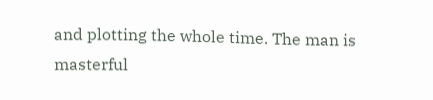and plotting the whole time. The man is masterful